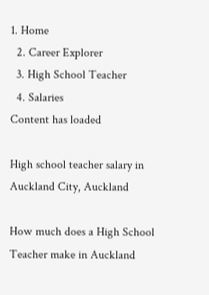1. Home
  2. Career Explorer
  3. High School Teacher
  4. Salaries
Content has loaded

High school teacher salary in Auckland City, Auckland

How much does a High School Teacher make in Auckland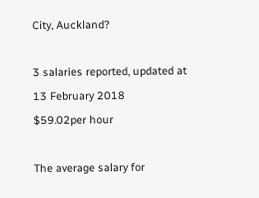City, Auckland?

3 salaries reported, updated at 13 February 2018
$59.02per hour

The average salary for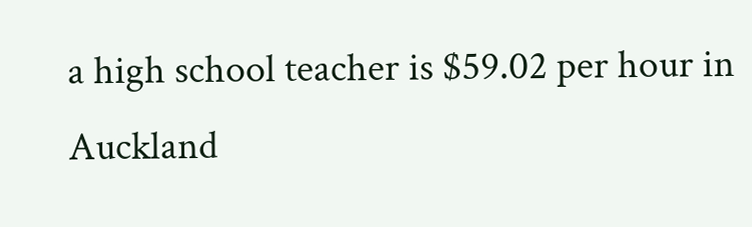a high school teacher is $59.02 per hour in Auckland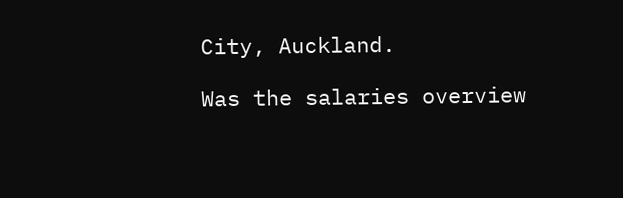City, Auckland.

Was the salaries overview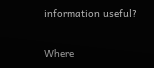information useful?

Where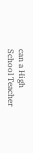can a High School Teacher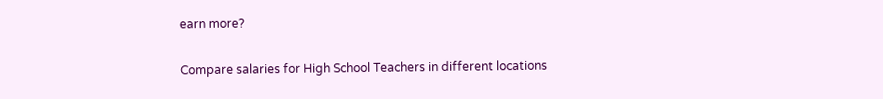earn more?

Compare salaries for High School Teachers in different locations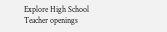Explore High School Teacher openings